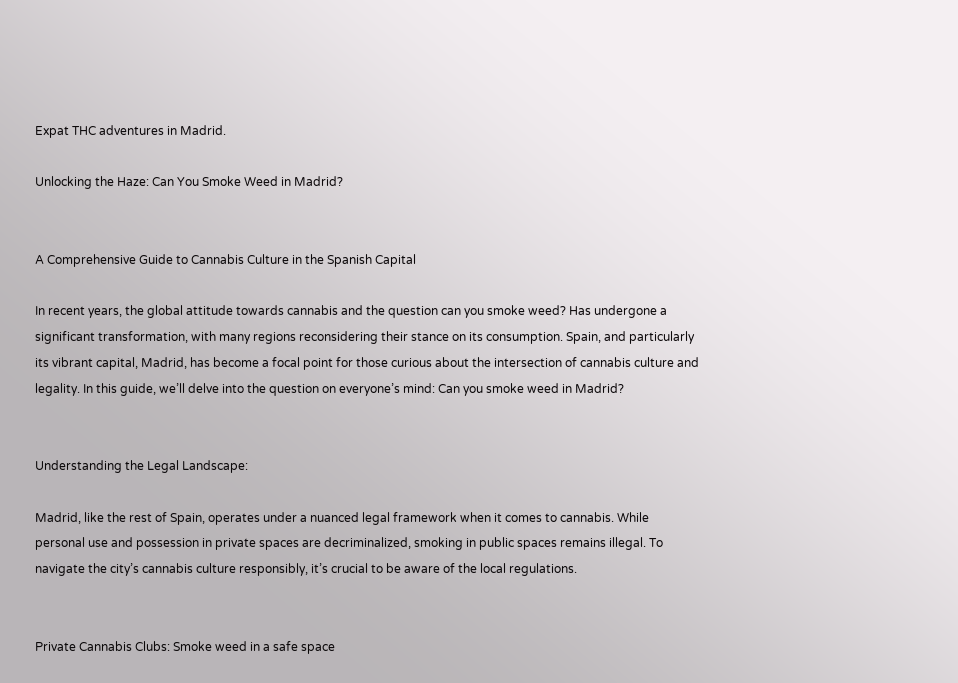Expat THC adventures in Madrid.

Unlocking the Haze: Can You Smoke Weed in Madrid?


A Comprehensive Guide to Cannabis Culture in the Spanish Capital

In recent years, the global attitude towards cannabis and the question can you smoke weed? Has undergone a significant transformation, with many regions reconsidering their stance on its consumption. Spain, and particularly its vibrant capital, Madrid, has become a focal point for those curious about the intersection of cannabis culture and legality. In this guide, we’ll delve into the question on everyone’s mind: Can you smoke weed in Madrid?


Understanding the Legal Landscape:

Madrid, like the rest of Spain, operates under a nuanced legal framework when it comes to cannabis. While personal use and possession in private spaces are decriminalized, smoking in public spaces remains illegal. To navigate the city’s cannabis culture responsibly, it’s crucial to be aware of the local regulations.


Private Cannabis Clubs: Smoke weed in a safe space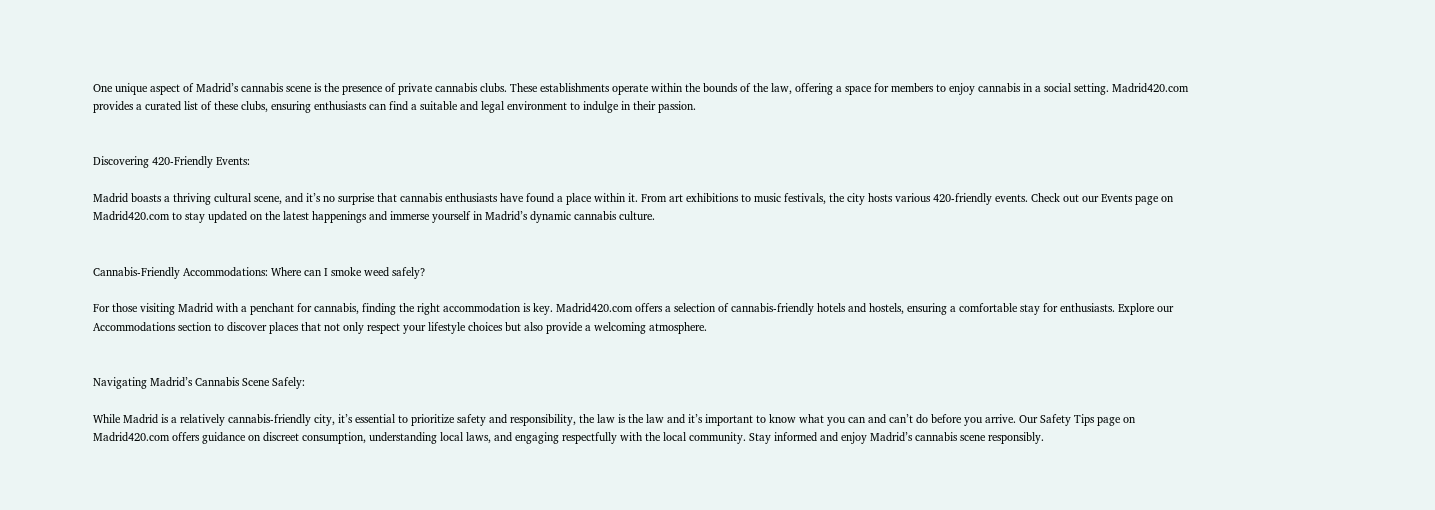One unique aspect of Madrid’s cannabis scene is the presence of private cannabis clubs. These establishments operate within the bounds of the law, offering a space for members to enjoy cannabis in a social setting. Madrid420.com provides a curated list of these clubs, ensuring enthusiasts can find a suitable and legal environment to indulge in their passion.


Discovering 420-Friendly Events:

Madrid boasts a thriving cultural scene, and it’s no surprise that cannabis enthusiasts have found a place within it. From art exhibitions to music festivals, the city hosts various 420-friendly events. Check out our Events page on Madrid420.com to stay updated on the latest happenings and immerse yourself in Madrid’s dynamic cannabis culture.


Cannabis-Friendly Accommodations: Where can I smoke weed safely?

For those visiting Madrid with a penchant for cannabis, finding the right accommodation is key. Madrid420.com offers a selection of cannabis-friendly hotels and hostels, ensuring a comfortable stay for enthusiasts. Explore our Accommodations section to discover places that not only respect your lifestyle choices but also provide a welcoming atmosphere.


Navigating Madrid’s Cannabis Scene Safely:

While Madrid is a relatively cannabis-friendly city, it’s essential to prioritize safety and responsibility, the law is the law and it’s important to know what you can and can’t do before you arrive. Our Safety Tips page on Madrid420.com offers guidance on discreet consumption, understanding local laws, and engaging respectfully with the local community. Stay informed and enjoy Madrid’s cannabis scene responsibly.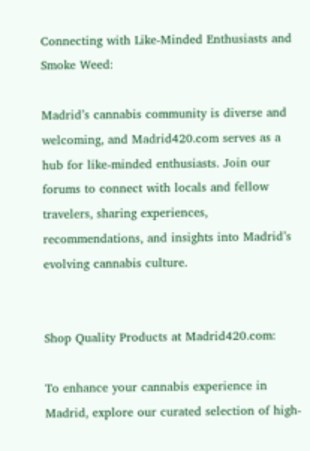Connecting with Like-Minded Enthusiasts and Smoke Weed:

Madrid’s cannabis community is diverse and welcoming, and Madrid420.com serves as a hub for like-minded enthusiasts. Join our forums to connect with locals and fellow travelers, sharing experiences, recommendations, and insights into Madrid’s evolving cannabis culture.


Shop Quality Products at Madrid420.com:

To enhance your cannabis experience in Madrid, explore our curated selection of high-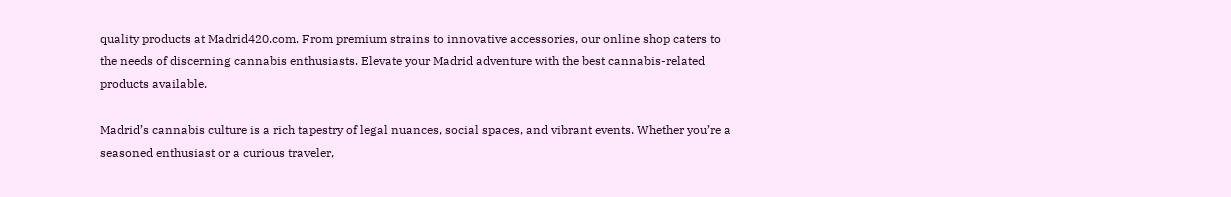quality products at Madrid420.com. From premium strains to innovative accessories, our online shop caters to the needs of discerning cannabis enthusiasts. Elevate your Madrid adventure with the best cannabis-related products available.

Madrid’s cannabis culture is a rich tapestry of legal nuances, social spaces, and vibrant events. Whether you’re a seasoned enthusiast or a curious traveler,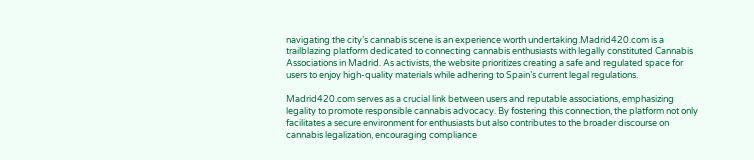navigating the city’s cannabis scene is an experience worth undertaking.Madrid420.com is a trailblazing platform dedicated to connecting cannabis enthusiasts with legally constituted Cannabis Associations in Madrid. As activists, the website prioritizes creating a safe and regulated space for users to enjoy high-quality materials while adhering to Spain’s current legal regulations.

Madrid420.com serves as a crucial link between users and reputable associations, emphasizing legality to promote responsible cannabis advocacy. By fostering this connection, the platform not only facilitates a secure environment for enthusiasts but also contributes to the broader discourse on cannabis legalization, encouraging compliance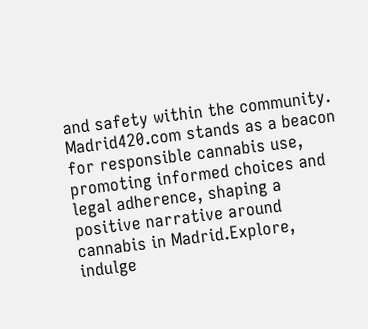and safety within the community. Madrid420.com stands as a beacon for responsible cannabis use, promoting informed choices and legal adherence, shaping a positive narrative around cannabis in Madrid.Explore, indulge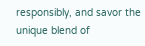responsibly, and savor the unique blend of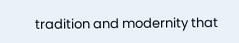tradition and modernity that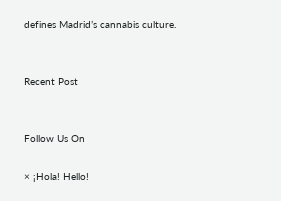defines Madrid’s cannabis culture.


Recent Post


Follow Us On

× ¡Hola! Hello!